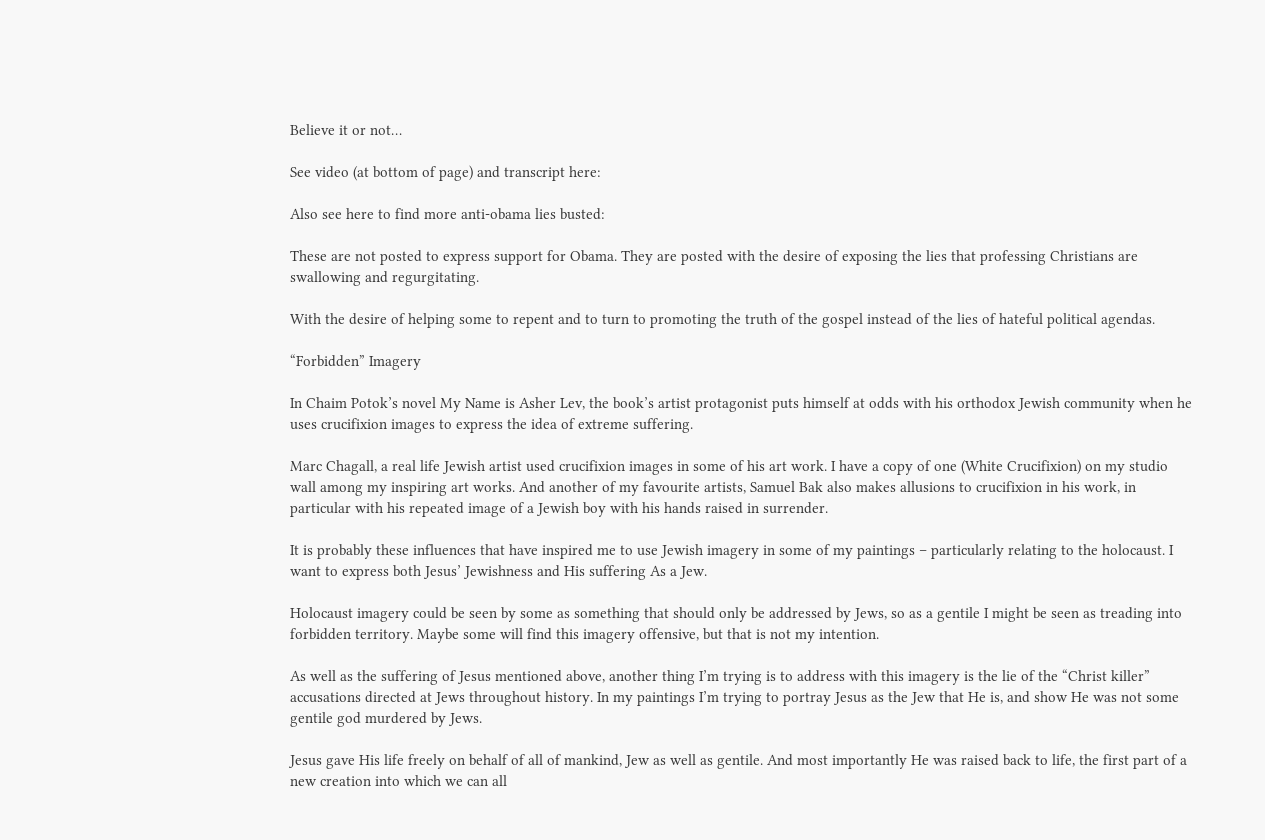Believe it or not…

See video (at bottom of page) and transcript here:

Also see here to find more anti-obama lies busted:

These are not posted to express support for Obama. They are posted with the desire of exposing the lies that professing Christians are swallowing and regurgitating.

With the desire of helping some to repent and to turn to promoting the truth of the gospel instead of the lies of hateful political agendas.

“Forbidden” Imagery

In Chaim Potok’s novel My Name is Asher Lev, the book’s artist protagonist puts himself at odds with his orthodox Jewish community when he uses crucifixion images to express the idea of extreme suffering.

Marc Chagall, a real life Jewish artist used crucifixion images in some of his art work. I have a copy of one (White Crucifixion) on my studio wall among my inspiring art works. And another of my favourite artists, Samuel Bak also makes allusions to crucifixion in his work, in particular with his repeated image of a Jewish boy with his hands raised in surrender.

It is probably these influences that have inspired me to use Jewish imagery in some of my paintings – particularly relating to the holocaust. I want to express both Jesus’ Jewishness and His suffering As a Jew.

Holocaust imagery could be seen by some as something that should only be addressed by Jews, so as a gentile I might be seen as treading into forbidden territory. Maybe some will find this imagery offensive, but that is not my intention.

As well as the suffering of Jesus mentioned above, another thing I’m trying is to address with this imagery is the lie of the “Christ killer” accusations directed at Jews throughout history. In my paintings I’m trying to portray Jesus as the Jew that He is, and show He was not some gentile god murdered by Jews.

Jesus gave His life freely on behalf of all of mankind, Jew as well as gentile. And most importantly He was raised back to life, the first part of a new creation into which we can all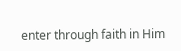enter through faith in Him